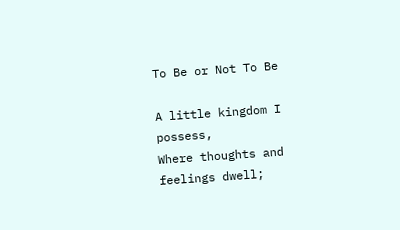To Be or Not To Be

A little kingdom I possess,
Where thoughts and feelings dwell;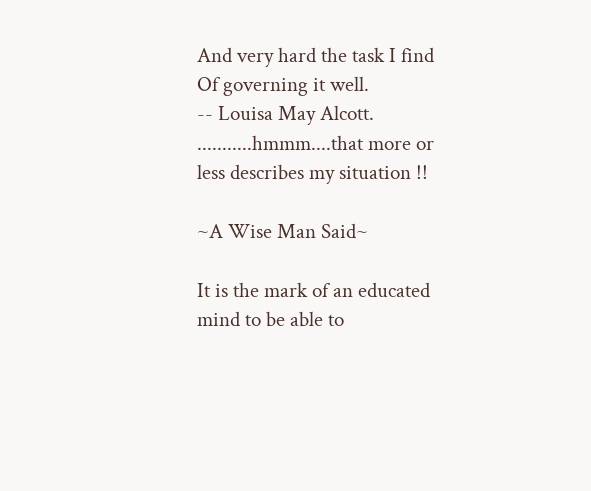And very hard the task I find
Of governing it well.
-- Louisa May Alcott.
...........hmmm....that more or less describes my situation !!

~A Wise Man Said~

It is the mark of an educated mind to be able to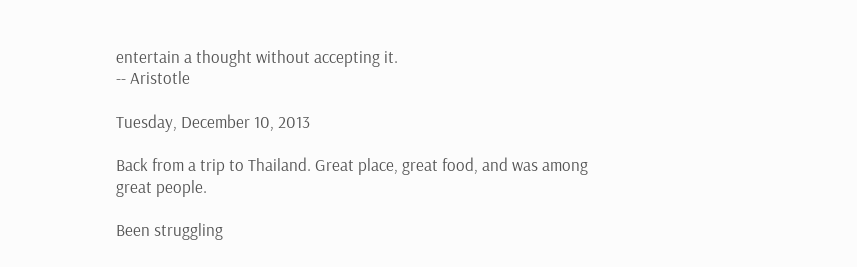entertain a thought without accepting it.
-- Aristotle

Tuesday, December 10, 2013

Back from a trip to Thailand. Great place, great food, and was among great people.

Been struggling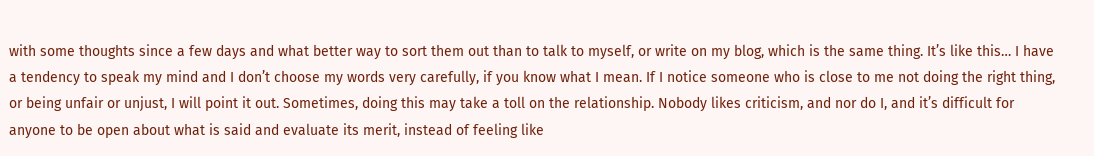with some thoughts since a few days and what better way to sort them out than to talk to myself, or write on my blog, which is the same thing. It’s like this… I have a tendency to speak my mind and I don’t choose my words very carefully, if you know what I mean. If I notice someone who is close to me not doing the right thing, or being unfair or unjust, I will point it out. Sometimes, doing this may take a toll on the relationship. Nobody likes criticism, and nor do I, and it’s difficult for anyone to be open about what is said and evaluate its merit, instead of feeling like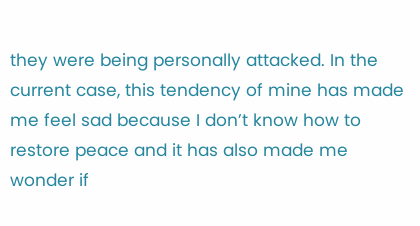they were being personally attacked. In the current case, this tendency of mine has made me feel sad because I don’t know how to restore peace and it has also made me wonder if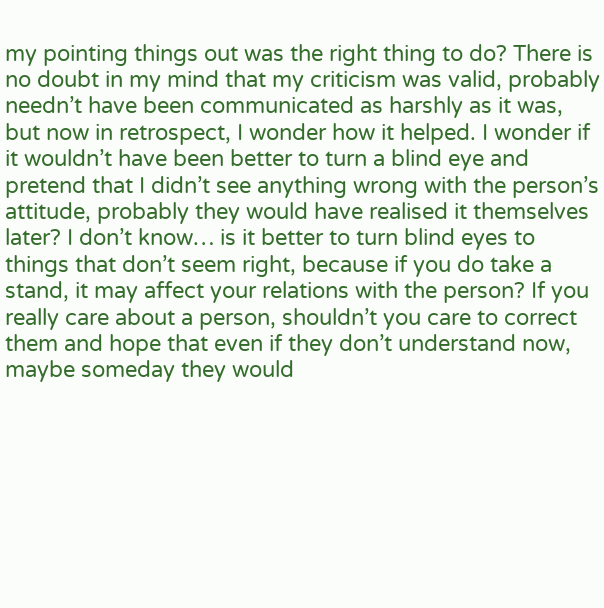my pointing things out was the right thing to do? There is no doubt in my mind that my criticism was valid, probably needn’t have been communicated as harshly as it was, but now in retrospect, I wonder how it helped. I wonder if it wouldn’t have been better to turn a blind eye and pretend that I didn’t see anything wrong with the person’s attitude, probably they would have realised it themselves later? I don’t know… is it better to turn blind eyes to things that don’t seem right, because if you do take a stand, it may affect your relations with the person? If you really care about a person, shouldn’t you care to correct them and hope that even if they don’t understand now, maybe someday they would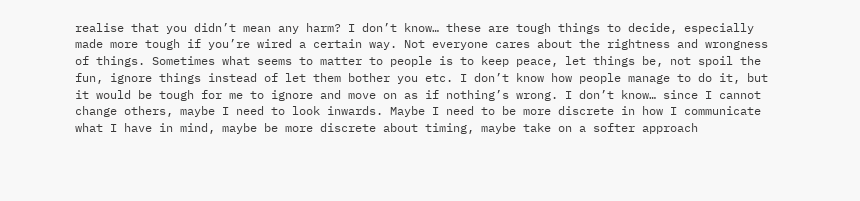realise that you didn’t mean any harm? I don’t know… these are tough things to decide, especially made more tough if you’re wired a certain way. Not everyone cares about the rightness and wrongness of things. Sometimes what seems to matter to people is to keep peace, let things be, not spoil the fun, ignore things instead of let them bother you etc. I don’t know how people manage to do it, but it would be tough for me to ignore and move on as if nothing’s wrong. I don’t know… since I cannot change others, maybe I need to look inwards. Maybe I need to be more discrete in how I communicate what I have in mind, maybe be more discrete about timing, maybe take on a softer approach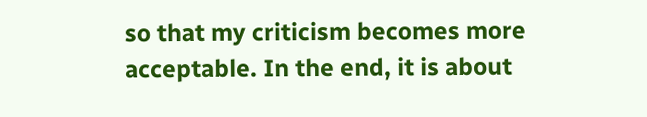so that my criticism becomes more acceptable. In the end, it is about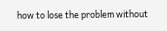how to lose the problem without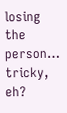losing the person… tricky, eh?